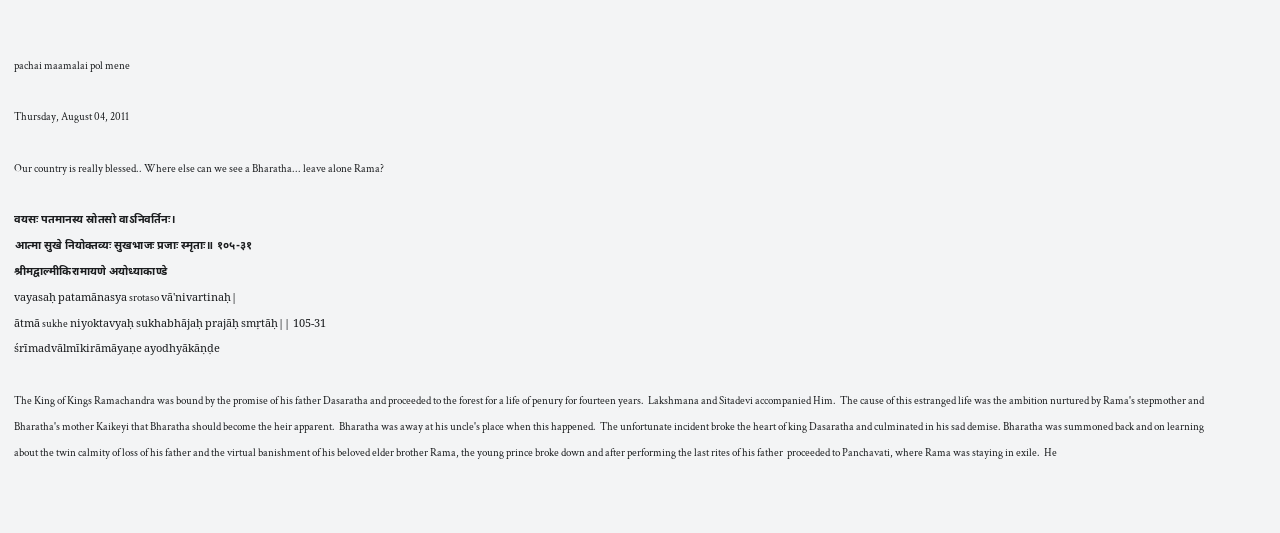pachai maamalai pol mene

Thursday, August 04, 2011

Our country is really blessed.. Where else can we see a Bharatha... leave alone Rama?

वयसः पतमानस्य स्रोतसो वाऽनिवर्तिनः।
आत्मा सुखे नियोक्तव्यः सुखभाजः प्रजाः स्मृताः॥ १०५-३१
श्रीमद्वाल्मीकिरामायणे अयोध्याकाण्डे
vayasaḥ patamānasya srotaso vā'nivartinaḥ|
ātmā sukhe niyoktavyaḥ sukhabhājaḥ prajāḥ smṛtāḥ|| 105-31
śrīmadvālmīkirāmāyaṇe ayodhyākāṇḍe

The King of Kings Ramachandra was bound by the promise of his father Dasaratha and proceeded to the forest for a life of penury for fourteen years.  Lakshmana and Sitadevi accompanied Him.  The cause of this estranged life was the ambition nurtured by Rama's stepmother and Bharatha's mother Kaikeyi that Bharatha should become the heir apparent.  Bharatha was away at his uncle's place when this happened.  The unfortunate incident broke the heart of king Dasaratha and culminated in his sad demise. Bharatha was summoned back and on learning about the twin calmity of loss of his father and the virtual banishment of his beloved elder brother Rama, the young prince broke down and after performing the last rites of his father  proceeded to Panchavati, where Rama was staying in exile.  He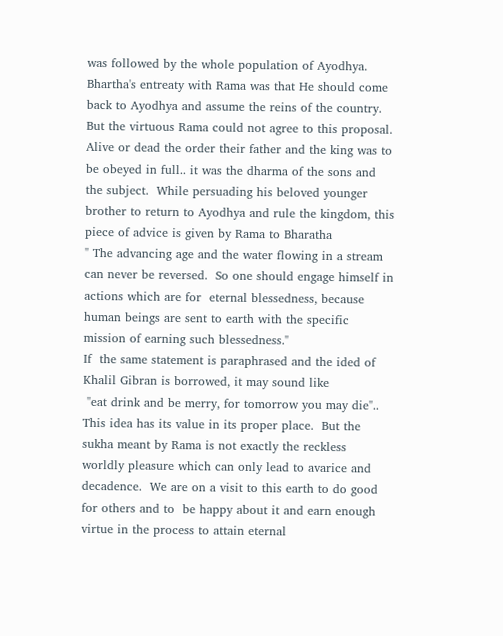was followed by the whole population of Ayodhya.  Bhartha's entreaty with Rama was that He should come back to Ayodhya and assume the reins of the country.  But the virtuous Rama could not agree to this proposal. Alive or dead the order their father and the king was to be obeyed in full.. it was the dharma of the sons and the subject.  While persuading his beloved younger brother to return to Ayodhya and rule the kingdom, this piece of advice is given by Rama to Bharatha
" The advancing age and the water flowing in a stream can never be reversed.  So one should engage himself in actions which are for  eternal blessedness, because human beings are sent to earth with the specific mission of earning such blessedness."
If  the same statement is paraphrased and the ided of Khalil Gibran is borrowed, it may sound like
 "eat drink and be merry, for tomorrow you may die"..
This idea has its value in its proper place.  But the sukha meant by Rama is not exactly the reckless worldly pleasure which can only lead to avarice and decadence.  We are on a visit to this earth to do good for others and to  be happy about it and earn enough virtue in the process to attain eternal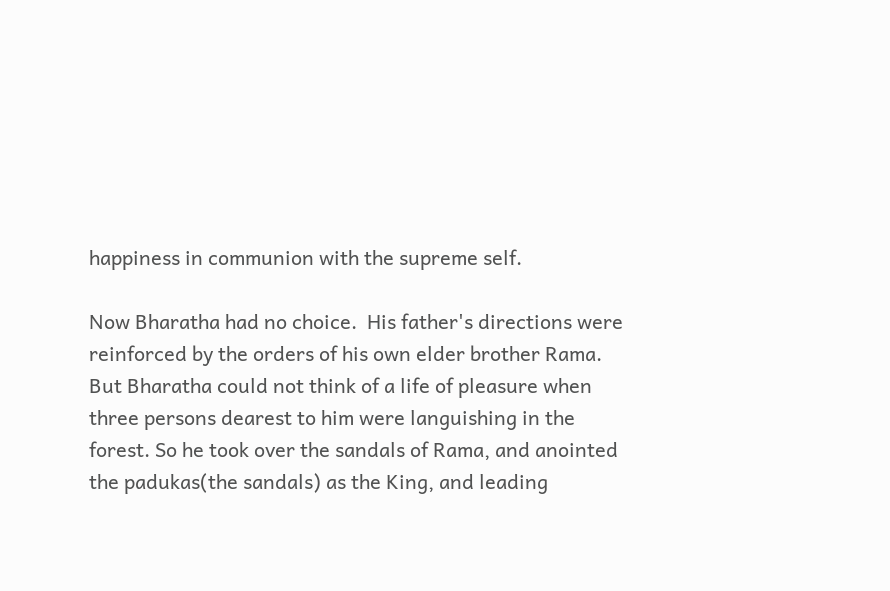happiness in communion with the supreme self.

Now Bharatha had no choice.  His father's directions were reinforced by the orders of his own elder brother Rama. But Bharatha could not think of a life of pleasure when three persons dearest to him were languishing in the forest. So he took over the sandals of Rama, and anointed the padukas(the sandals) as the King, and leading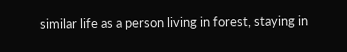similar life as a person living in forest, staying in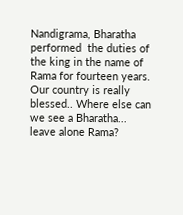Nandigrama, Bharatha performed  the duties of the king in the name of Rama for fourteen years.
Our country is really blessed.. Where else can we see a Bharatha... leave alone Rama?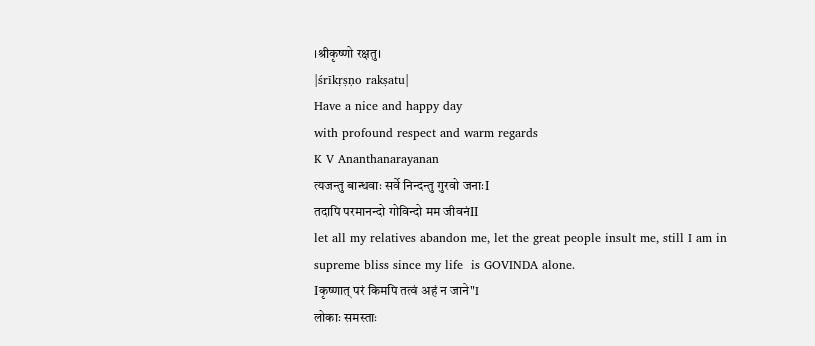।श्रीकृष्णो रक्षतु।
|śrīkṛṣṇo rakṣatu|
Have a nice and happy day
with profound respect and warm regards
K V Ananthanarayanan
त्यजन्तु बान्धवाः सर्वे निन्दन्तु गुरवो जनाःI
तदापि परमानन्दो गोविन्दो मम जीवनंII
let all my relatives abandon me, let the great people insult me, still I am in supreme bliss since my life  is GOVINDA alone.
Iकृष्णात् परं किमपि तत्वं अहं न जाने"I
लोकाः समस्ताः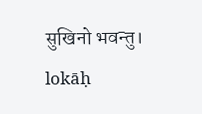सुखिनो भवन्तु।
lokāḥ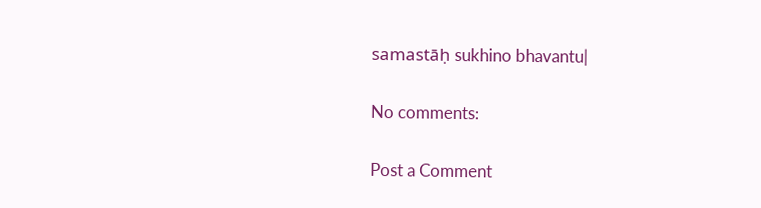samastāḥ sukhino bhavantu|

No comments:

Post a Comment